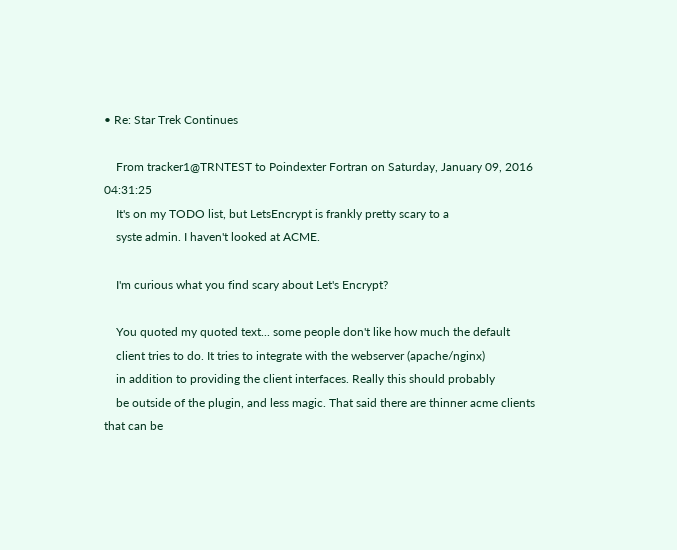• Re: Star Trek Continues

    From tracker1@TRNTEST to Poindexter Fortran on Saturday, January 09, 2016 04:31:25
    It's on my TODO list, but LetsEncrypt is frankly pretty scary to a
    syste admin. I haven't looked at ACME.

    I'm curious what you find scary about Let's Encrypt?

    You quoted my quoted text... some people don't like how much the default
    client tries to do. It tries to integrate with the webserver (apache/nginx)
    in addition to providing the client interfaces. Really this should probably
    be outside of the plugin, and less magic. That said there are thinner acme clients that can be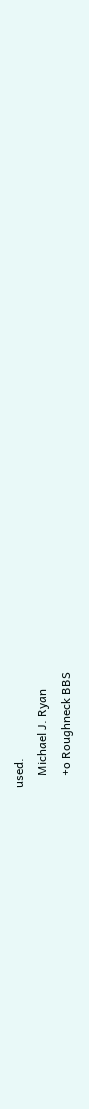used.
    Michael J. Ryan
    +o Roughneck BBS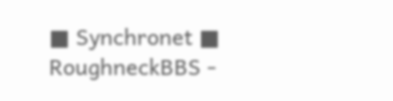■ Synchronet ■ RoughneckBBS -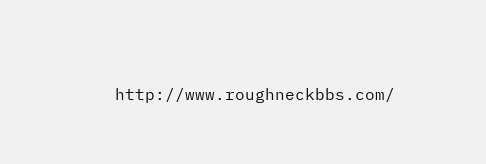http://www.roughneckbbs.com/